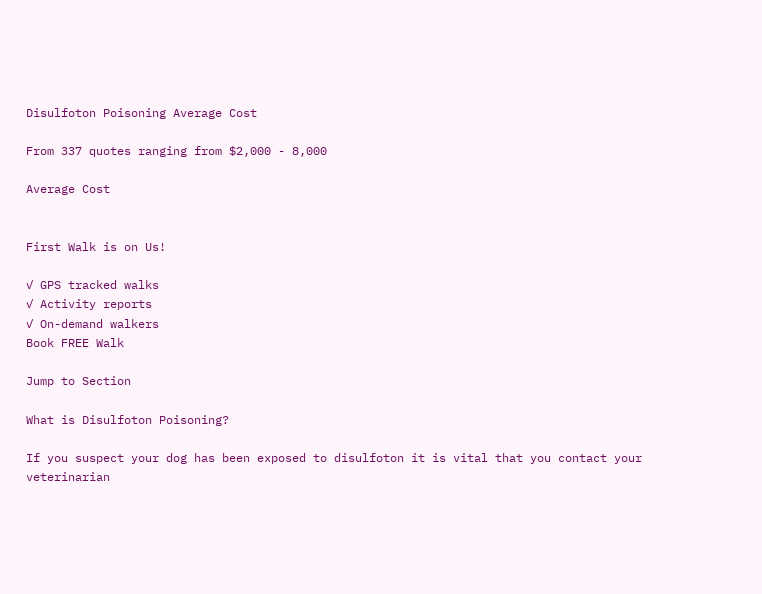Disulfoton Poisoning Average Cost

From 337 quotes ranging from $2,000 - 8,000

Average Cost


First Walk is on Us!

✓ GPS tracked walks
✓ Activity reports
✓ On-demand walkers
Book FREE Walk

Jump to Section

What is Disulfoton Poisoning?

If you suspect your dog has been exposed to disulfoton it is vital that you contact your veterinarian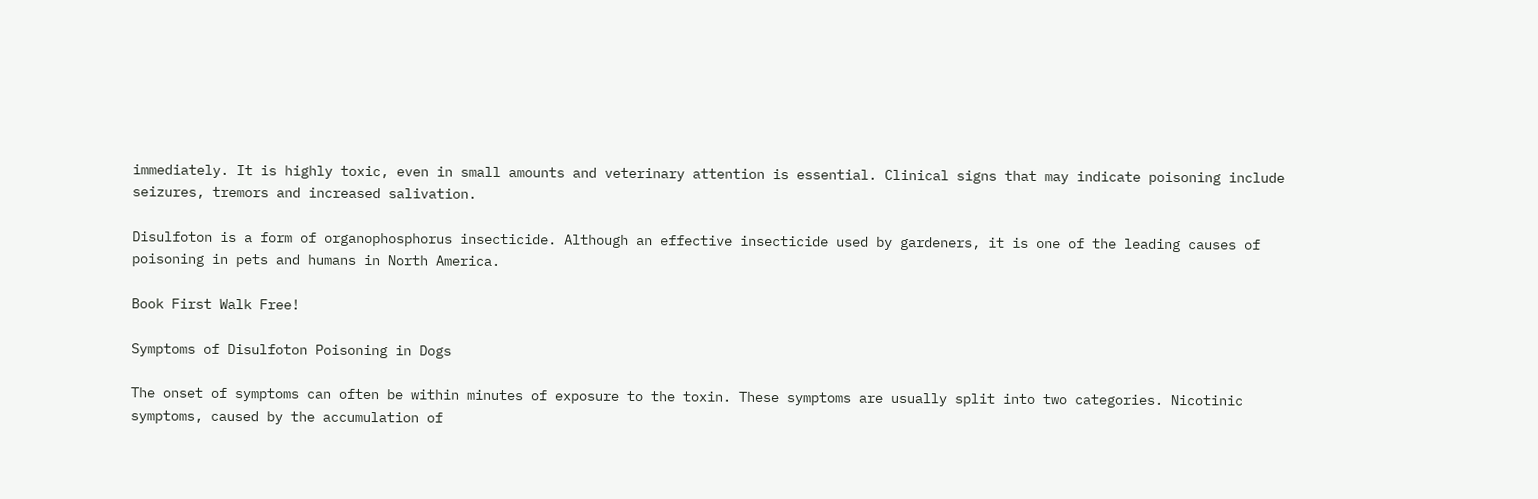immediately. It is highly toxic, even in small amounts and veterinary attention is essential. Clinical signs that may indicate poisoning include seizures, tremors and increased salivation.

Disulfoton is a form of organophosphorus insecticide. Although an effective insecticide used by gardeners, it is one of the leading causes of poisoning in pets and humans in North America.

Book First Walk Free!

Symptoms of Disulfoton Poisoning in Dogs

The onset of symptoms can often be within minutes of exposure to the toxin. These symptoms are usually split into two categories. Nicotinic symptoms, caused by the accumulation of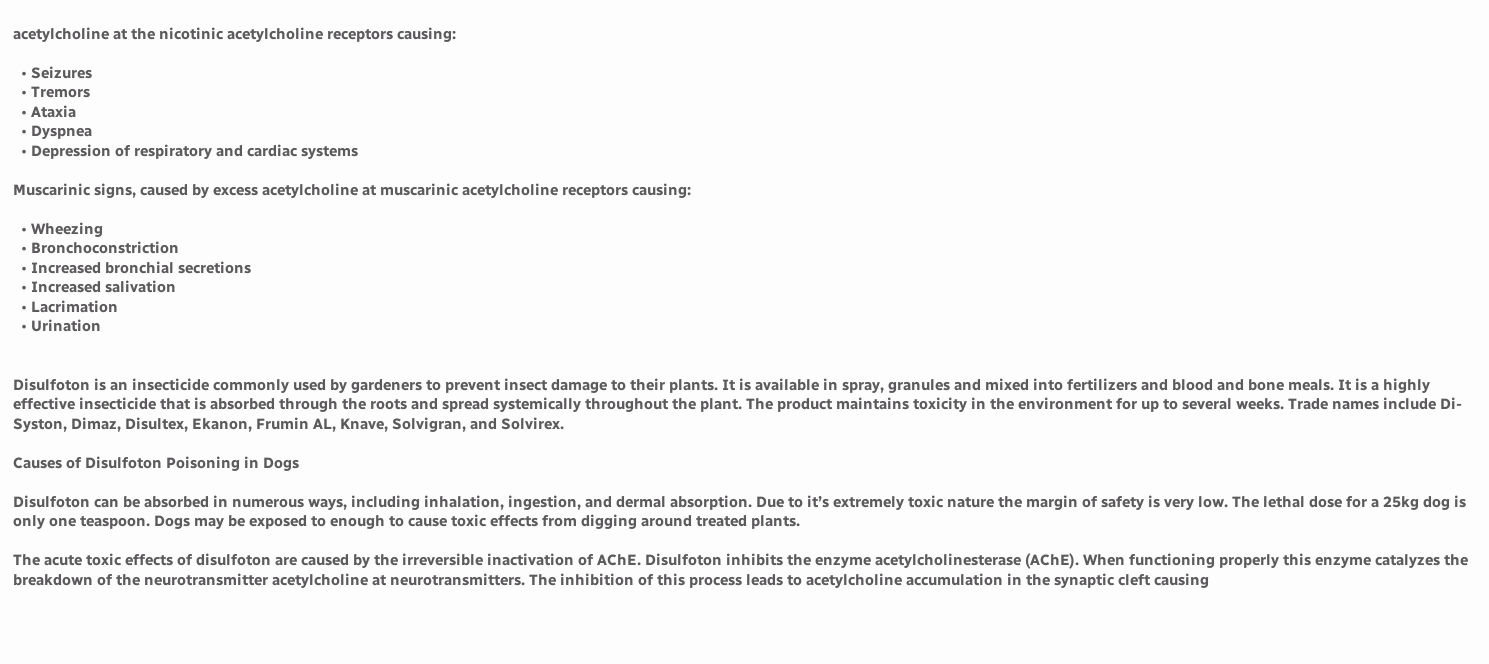acetylcholine at the nicotinic acetylcholine receptors causing:

  • Seizures
  • Tremors
  • Ataxia
  • Dyspnea
  • Depression of respiratory and cardiac systems

Muscarinic signs, caused by excess acetylcholine at muscarinic acetylcholine receptors causing:

  • Wheezing
  • Bronchoconstriction
  • Increased bronchial secretions
  • Increased salivation
  • Lacrimation
  • Urination


Disulfoton is an insecticide commonly used by gardeners to prevent insect damage to their plants. It is available in spray, granules and mixed into fertilizers and blood and bone meals. It is a highly effective insecticide that is absorbed through the roots and spread systemically throughout the plant. The product maintains toxicity in the environment for up to several weeks. Trade names include Di-Syston, Dimaz, Disultex, Ekanon, Frumin AL, Knave, Solvigran, and Solvirex.

Causes of Disulfoton Poisoning in Dogs

Disulfoton can be absorbed in numerous ways, including inhalation, ingestion, and dermal absorption. Due to it’s extremely toxic nature the margin of safety is very low. The lethal dose for a 25kg dog is only one teaspoon. Dogs may be exposed to enough to cause toxic effects from digging around treated plants.

The acute toxic effects of disulfoton are caused by the irreversible inactivation of AChE. Disulfoton inhibits the enzyme acetylcholinesterase (AChE). When functioning properly this enzyme catalyzes the breakdown of the neurotransmitter acetylcholine at neurotransmitters. The inhibition of this process leads to acetylcholine accumulation in the synaptic cleft causing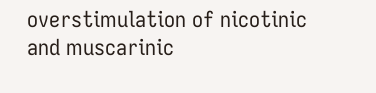overstimulation of nicotinic and muscarinic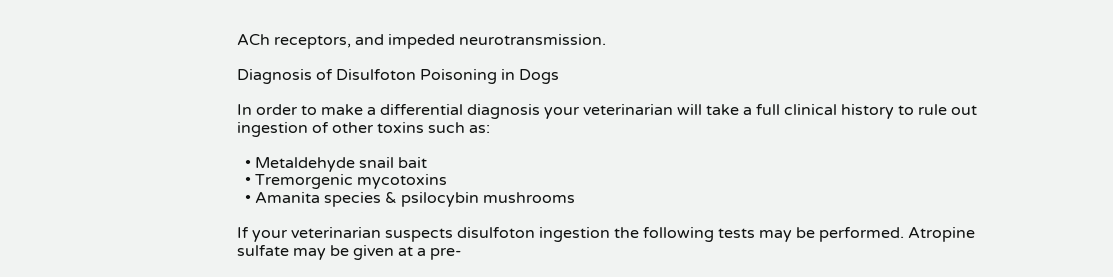ACh receptors, and impeded neurotransmission.

Diagnosis of Disulfoton Poisoning in Dogs

In order to make a differential diagnosis your veterinarian will take a full clinical history to rule out ingestion of other toxins such as:

  • Metaldehyde snail bait
  • Tremorgenic mycotoxins
  • Amanita species & psilocybin mushrooms

If your veterinarian suspects disulfoton ingestion the following tests may be performed. Atropine sulfate may be given at a pre-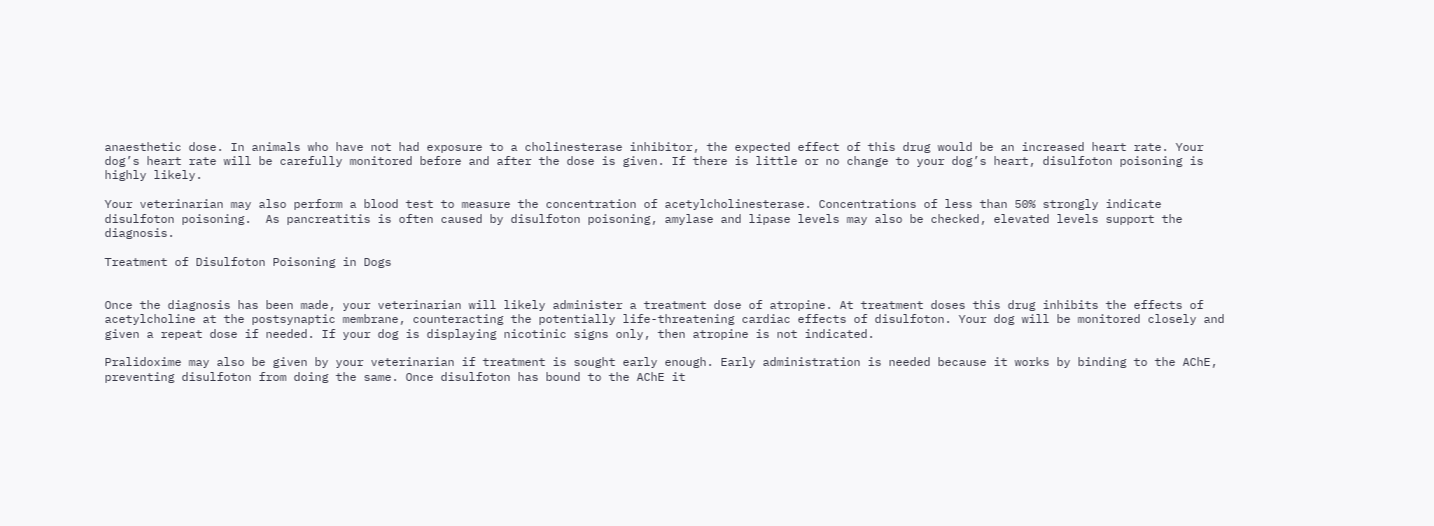anaesthetic dose. In animals who have not had exposure to a cholinesterase inhibitor, the expected effect of this drug would be an increased heart rate. Your dog’s heart rate will be carefully monitored before and after the dose is given. If there is little or no change to your dog’s heart, disulfoton poisoning is highly likely.

Your veterinarian may also perform a blood test to measure the concentration of acetylcholinesterase. Concentrations of less than 50% strongly indicate disulfoton poisoning.  As pancreatitis is often caused by disulfoton poisoning, amylase and lipase levels may also be checked, elevated levels support the diagnosis.

Treatment of Disulfoton Poisoning in Dogs


Once the diagnosis has been made, your veterinarian will likely administer a treatment dose of atropine. At treatment doses this drug inhibits the effects of acetylcholine at the postsynaptic membrane, counteracting the potentially life-threatening cardiac effects of disulfoton. Your dog will be monitored closely and given a repeat dose if needed. If your dog is displaying nicotinic signs only, then atropine is not indicated.

Pralidoxime may also be given by your veterinarian if treatment is sought early enough. Early administration is needed because it works by binding to the AChE, preventing disulfoton from doing the same. Once disulfoton has bound to the AChE it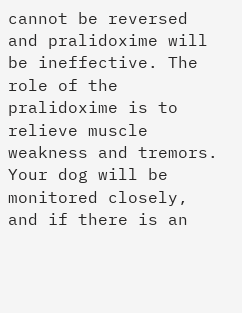cannot be reversed and pralidoxime will be ineffective. The role of the pralidoxime is to relieve muscle weakness and tremors. Your dog will be monitored closely, and if there is an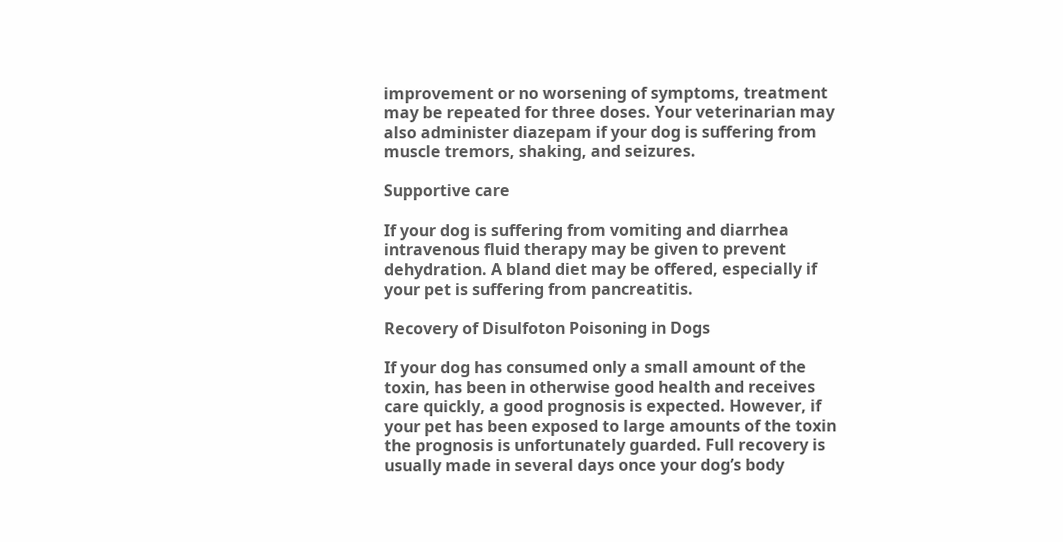improvement or no worsening of symptoms, treatment may be repeated for three doses. Your veterinarian may also administer diazepam if your dog is suffering from muscle tremors, shaking, and seizures.

Supportive care

If your dog is suffering from vomiting and diarrhea intravenous fluid therapy may be given to prevent dehydration. A bland diet may be offered, especially if your pet is suffering from pancreatitis.

Recovery of Disulfoton Poisoning in Dogs

If your dog has consumed only a small amount of the toxin, has been in otherwise good health and receives care quickly, a good prognosis is expected. However, if your pet has been exposed to large amounts of the toxin the prognosis is unfortunately guarded. Full recovery is usually made in several days once your dog’s body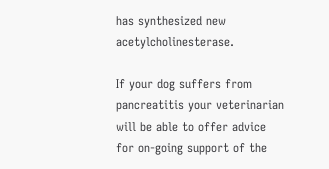has synthesized new acetylcholinesterase.

If your dog suffers from pancreatitis your veterinarian will be able to offer advice for on-going support of the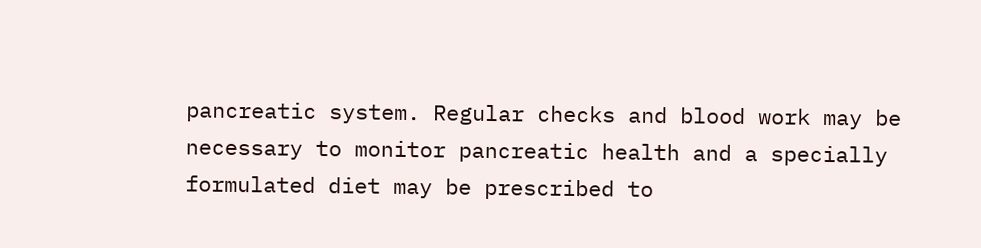pancreatic system. Regular checks and blood work may be necessary to monitor pancreatic health and a specially formulated diet may be prescribed to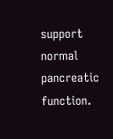support normal pancreatic function.